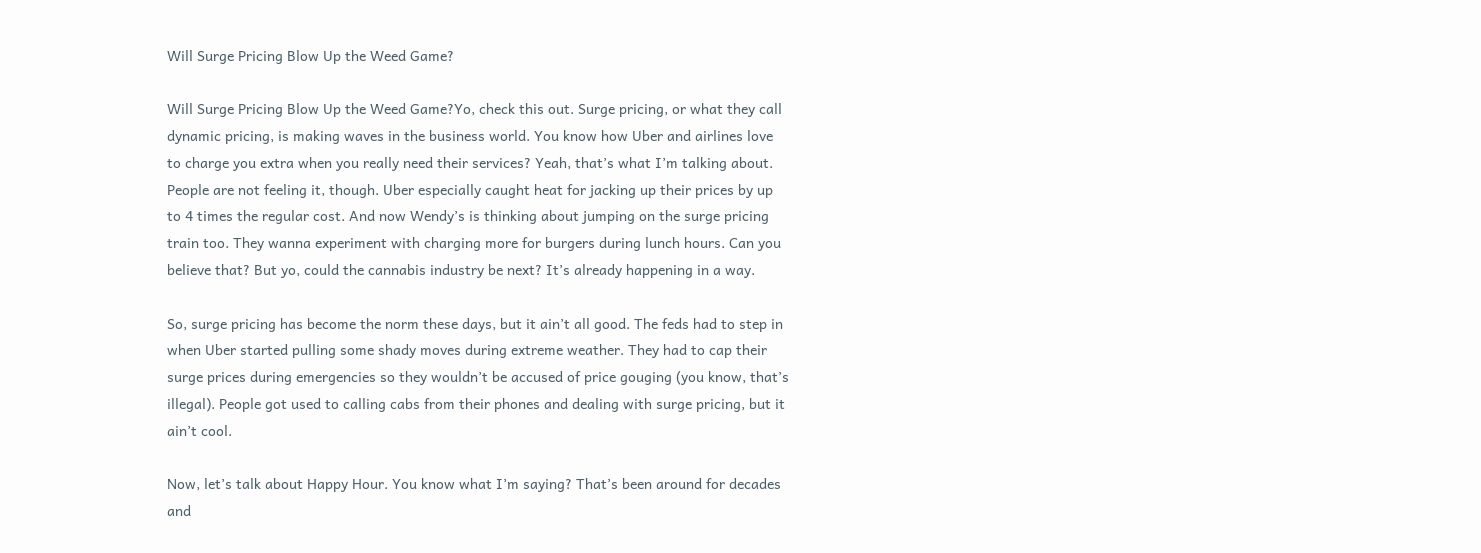Will Surge Pricing Blow Up the Weed Game?

Will Surge Pricing Blow Up the Weed Game?Yo, check this out. Surge pricing, or what they call dynamic pricing, is making waves in the business world. You know how Uber and airlines love to charge you extra when you really need their services? Yeah, that’s what I’m talking about. People are not feeling it, though. Uber especially caught heat for jacking up their prices by up to 4 times the regular cost. And now Wendy’s is thinking about jumping on the surge pricing train too. They wanna experiment with charging more for burgers during lunch hours. Can you believe that? But yo, could the cannabis industry be next? It’s already happening in a way.

So, surge pricing has become the norm these days, but it ain’t all good. The feds had to step in when Uber started pulling some shady moves during extreme weather. They had to cap their surge prices during emergencies so they wouldn’t be accused of price gouging (you know, that’s illegal). People got used to calling cabs from their phones and dealing with surge pricing, but it ain’t cool.

Now, let’s talk about Happy Hour. You know what I’m saying? That’s been around for decades and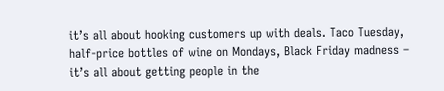it’s all about hooking customers up with deals. Taco Tuesday, half-price bottles of wine on Mondays, Black Friday madness – it’s all about getting people in the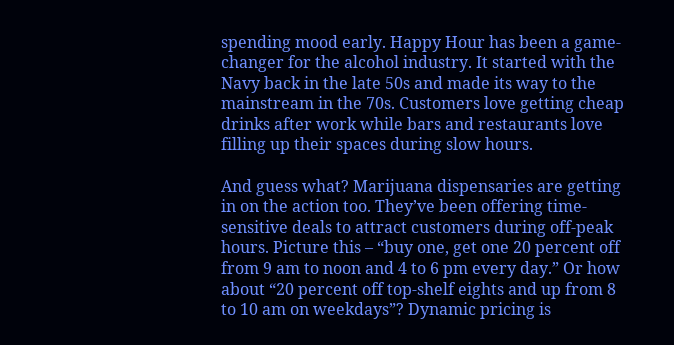spending mood early. Happy Hour has been a game-changer for the alcohol industry. It started with the Navy back in the late 50s and made its way to the mainstream in the 70s. Customers love getting cheap drinks after work while bars and restaurants love filling up their spaces during slow hours.

And guess what? Marijuana dispensaries are getting in on the action too. They’ve been offering time-sensitive deals to attract customers during off-peak hours. Picture this – “buy one, get one 20 percent off from 9 am to noon and 4 to 6 pm every day.” Or how about “20 percent off top-shelf eights and up from 8 to 10 am on weekdays”? Dynamic pricing is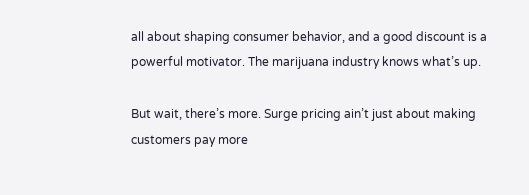all about shaping consumer behavior, and a good discount is a powerful motivator. The marijuana industry knows what’s up.

But wait, there’s more. Surge pricing ain’t just about making customers pay more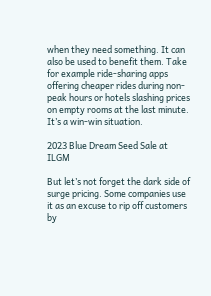when they need something. It can also be used to benefit them. Take for example ride-sharing apps offering cheaper rides during non-peak hours or hotels slashing prices on empty rooms at the last minute. It’s a win-win situation.

2023 Blue Dream Seed Sale at ILGM

But let’s not forget the dark side of surge pricing. Some companies use it as an excuse to rip off customers by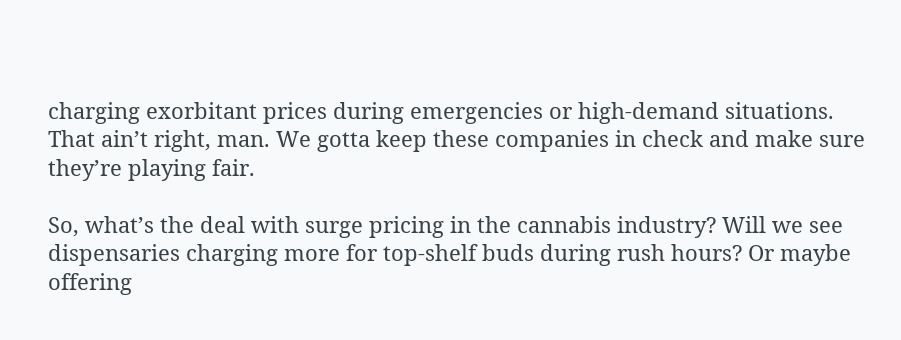charging exorbitant prices during emergencies or high-demand situations. That ain’t right, man. We gotta keep these companies in check and make sure they’re playing fair.

So, what’s the deal with surge pricing in the cannabis industry? Will we see dispensaries charging more for top-shelf buds during rush hours? Or maybe offering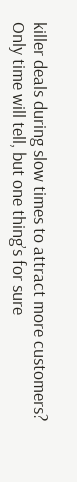killer deals during slow times to attract more customers? Only time will tell, but one thing’s for sure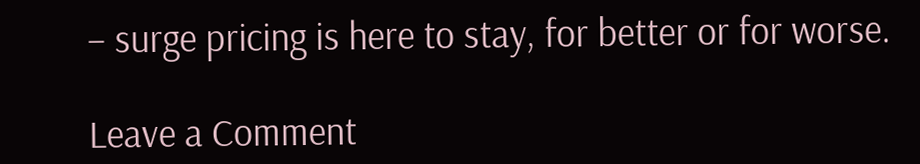– surge pricing is here to stay, for better or for worse.

Leave a Comment